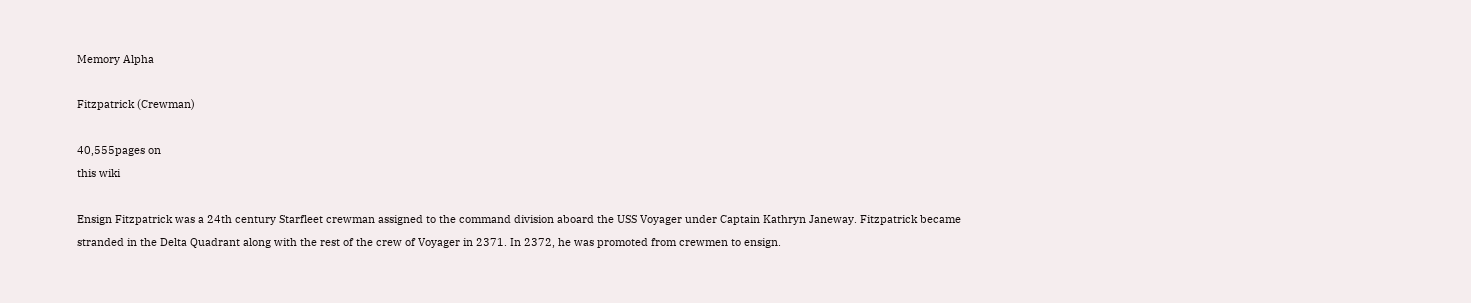Memory Alpha

Fitzpatrick (Crewman)

40,555pages on
this wiki

Ensign Fitzpatrick was a 24th century Starfleet crewman assigned to the command division aboard the USS Voyager under Captain Kathryn Janeway. Fitzpatrick became stranded in the Delta Quadrant along with the rest of the crew of Voyager in 2371. In 2372, he was promoted from crewmen to ensign.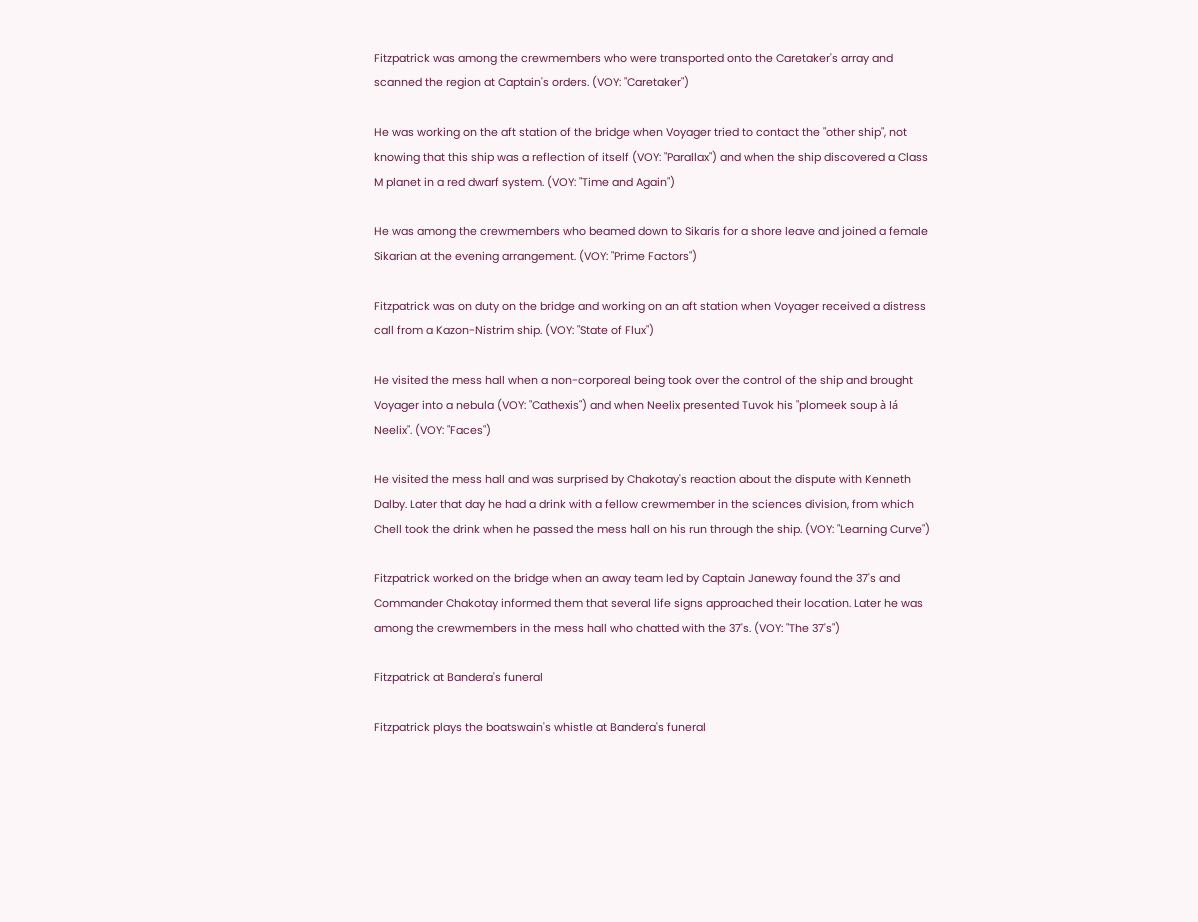Fitzpatrick was among the crewmembers who were transported onto the Caretaker's array and scanned the region at Captain's orders. (VOY: "Caretaker")

He was working on the aft station of the bridge when Voyager tried to contact the "other ship", not knowing that this ship was a reflection of itself (VOY: "Parallax") and when the ship discovered a Class M planet in a red dwarf system. (VOY: "Time and Again")

He was among the crewmembers who beamed down to Sikaris for a shore leave and joined a female Sikarian at the evening arrangement. (VOY: "Prime Factors")

Fitzpatrick was on duty on the bridge and working on an aft station when Voyager received a distress call from a Kazon-Nistrim ship. (VOY: "State of Flux")

He visited the mess hall when a non-corporeal being took over the control of the ship and brought Voyager into a nebula (VOY: "Cathexis") and when Neelix presented Tuvok his "plomeek soup à lá Neelix". (VOY: "Faces")

He visited the mess hall and was surprised by Chakotay's reaction about the dispute with Kenneth Dalby. Later that day he had a drink with a fellow crewmember in the sciences division, from which Chell took the drink when he passed the mess hall on his run through the ship. (VOY: "Learning Curve")

Fitzpatrick worked on the bridge when an away team led by Captain Janeway found the 37's and Commander Chakotay informed them that several life signs approached their location. Later he was among the crewmembers in the mess hall who chatted with the 37's. (VOY: "The 37's")

Fitzpatrick at Bandera's funeral

Fitzpatrick plays the boatswain's whistle at Bandera's funeral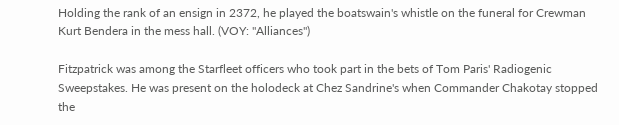Holding the rank of an ensign in 2372, he played the boatswain's whistle on the funeral for Crewman Kurt Bendera in the mess hall. (VOY: "Alliances")

Fitzpatrick was among the Starfleet officers who took part in the bets of Tom Paris' Radiogenic Sweepstakes. He was present on the holodeck at Chez Sandrine's when Commander Chakotay stopped the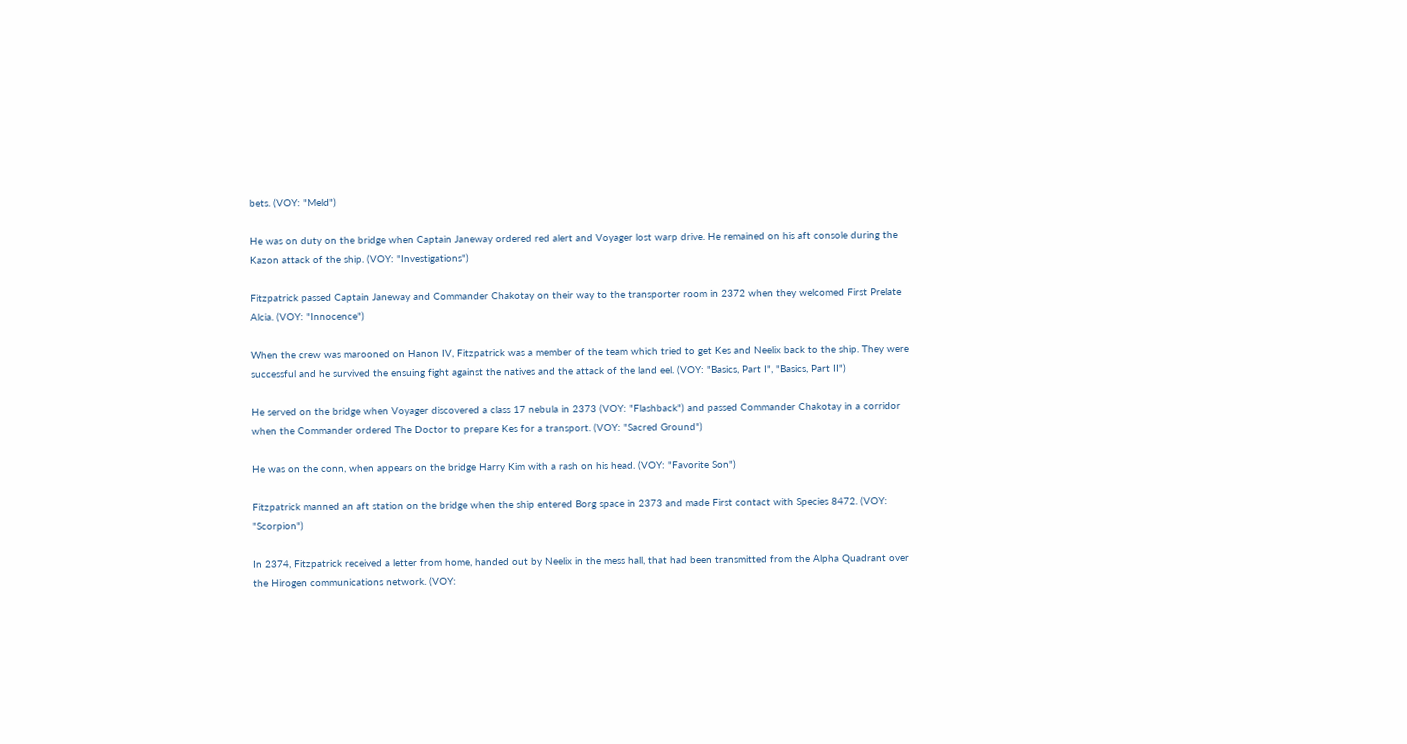bets. (VOY: "Meld")

He was on duty on the bridge when Captain Janeway ordered red alert and Voyager lost warp drive. He remained on his aft console during the Kazon attack of the ship. (VOY: "Investigations")

Fitzpatrick passed Captain Janeway and Commander Chakotay on their way to the transporter room in 2372 when they welcomed First Prelate Alcia. (VOY: "Innocence")

When the crew was marooned on Hanon IV, Fitzpatrick was a member of the team which tried to get Kes and Neelix back to the ship. They were successful and he survived the ensuing fight against the natives and the attack of the land eel. (VOY: "Basics, Part I", "Basics, Part II")

He served on the bridge when Voyager discovered a class 17 nebula in 2373 (VOY: "Flashback") and passed Commander Chakotay in a corridor when the Commander ordered The Doctor to prepare Kes for a transport. (VOY: "Sacred Ground")

He was on the conn, when appears on the bridge Harry Kim with a rash on his head. (VOY: "Favorite Son")

Fitzpatrick manned an aft station on the bridge when the ship entered Borg space in 2373 and made First contact with Species 8472. (VOY: "Scorpion")

In 2374, Fitzpatrick received a letter from home, handed out by Neelix in the mess hall, that had been transmitted from the Alpha Quadrant over the Hirogen communications network. (VOY: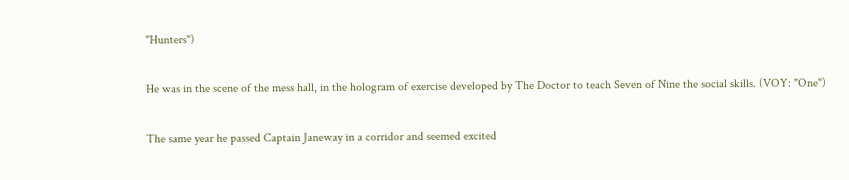"Hunters")

He was in the scene of the mess hall, in the hologram of exercise developed by The Doctor to teach Seven of Nine the social skills. (VOY: "One")

The same year he passed Captain Janeway in a corridor and seemed excited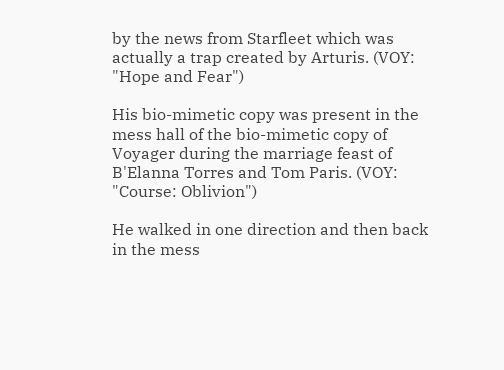by the news from Starfleet which was actually a trap created by Arturis. (VOY: "Hope and Fear")

His bio-mimetic copy was present in the mess hall of the bio-mimetic copy of Voyager during the marriage feast of B'Elanna Torres and Tom Paris. (VOY: "Course: Oblivion")

He walked in one direction and then back in the mess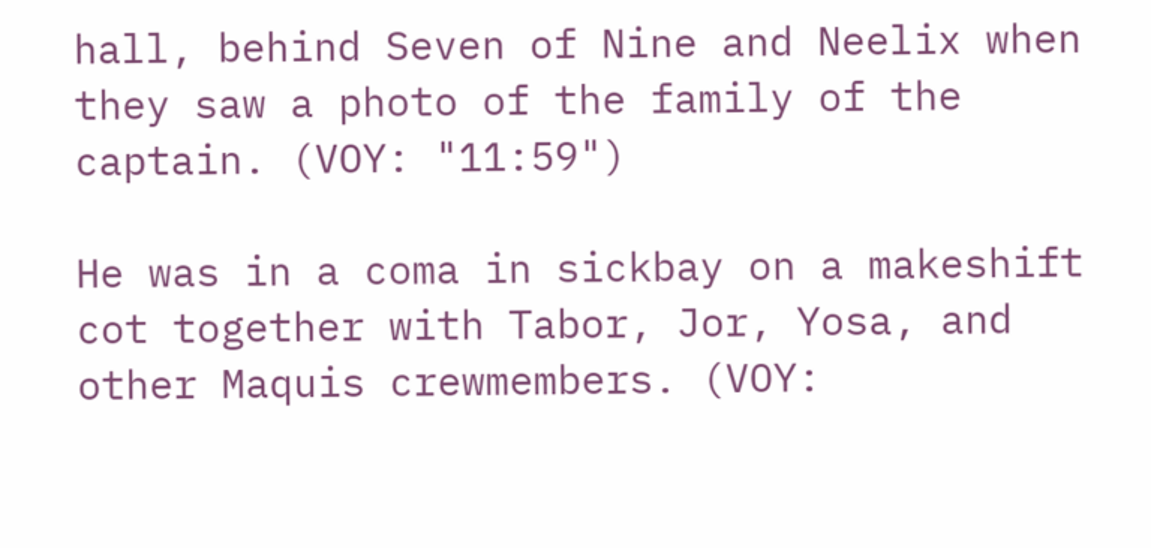hall, behind Seven of Nine and Neelix when they saw a photo of the family of the captain. (VOY: "11:59")

He was in a coma in sickbay on a makeshift cot together with Tabor, Jor, Yosa, and other Maquis crewmembers. (VOY: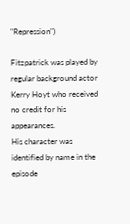"Repression")

Fitzpatrick was played by regular background actor Kerry Hoyt who received no credit for his appearances.
His character was identified by name in the episode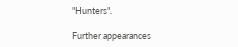"Hunters".

Further appearances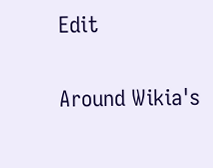Edit

Around Wikia's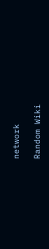network

Random Wiki